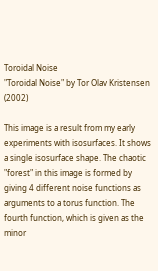Toroidal Noise
"Toroidal Noise" by Tor Olav Kristensen (2002)

This image is a result from my early experiments with isosurfaces. It shows a single isosurface shape. The chaotic "forest" in this image is formed by giving 4 different noise functions as arguments to a torus function. The fourth function, which is given as the minor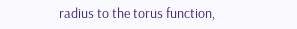radius to the torus function,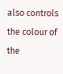also controls the colour of the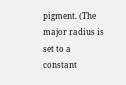pigment. (The major radius is set to a constant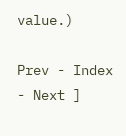value.)

Prev - Index - Next ]